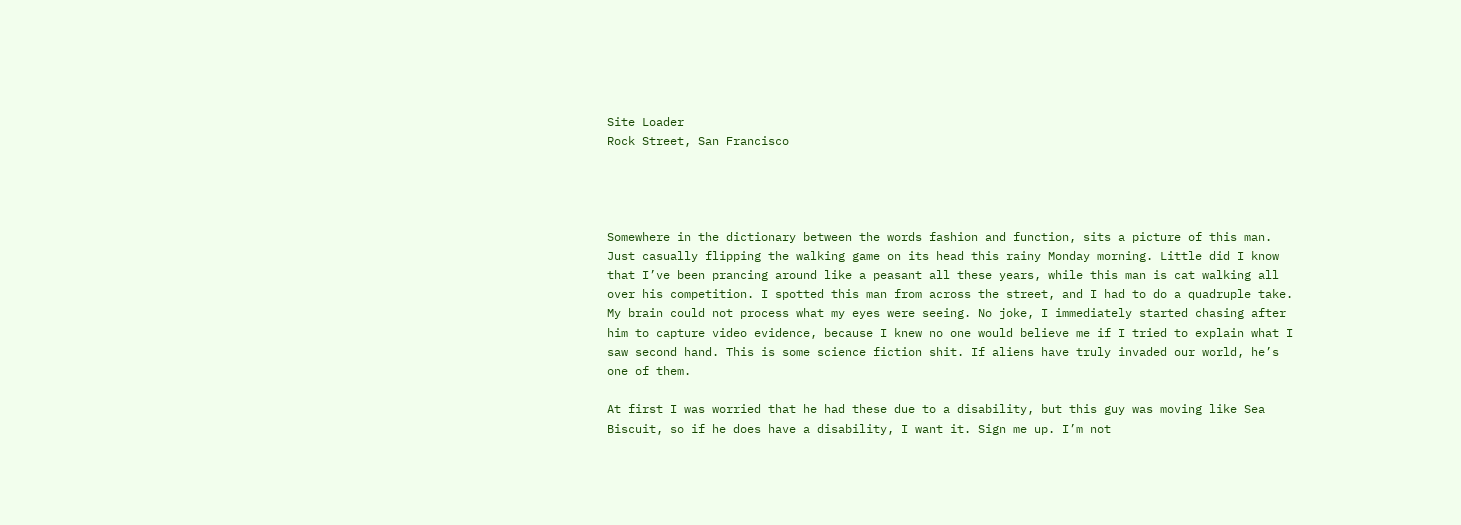Site Loader
Rock Street, San Francisco




Somewhere in the dictionary between the words fashion and function, sits a picture of this man. Just casually flipping the walking game on its head this rainy Monday morning. Little did I know that I’ve been prancing around like a peasant all these years, while this man is cat walking all over his competition. I spotted this man from across the street, and I had to do a quadruple take. My brain could not process what my eyes were seeing. No joke, I immediately started chasing after him to capture video evidence, because I knew no one would believe me if I tried to explain what I saw second hand. This is some science fiction shit. If aliens have truly invaded our world, he’s one of them.

At first I was worried that he had these due to a disability, but this guy was moving like Sea Biscuit, so if he does have a disability, I want it. Sign me up. I’m not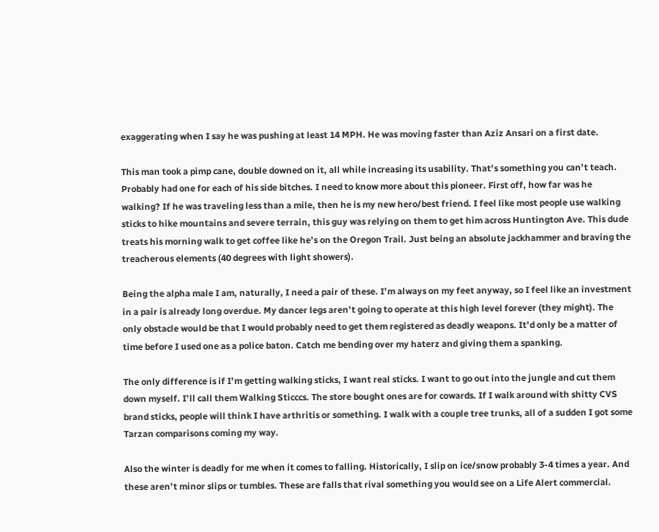exaggerating when I say he was pushing at least 14 MPH. He was moving faster than Aziz Ansari on a first date.

This man took a pimp cane, double downed on it, all while increasing its usability. That’s something you can’t teach. Probably had one for each of his side bitches. I need to know more about this pioneer. First off, how far was he walking? If he was traveling less than a mile, then he is my new hero/best friend. I feel like most people use walking sticks to hike mountains and severe terrain, this guy was relying on them to get him across Huntington Ave. This dude treats his morning walk to get coffee like he’s on the Oregon Trail. Just being an absolute jackhammer and braving the treacherous elements (40 degrees with light showers).

Being the alpha male I am, naturally, I need a pair of these. I’m always on my feet anyway, so I feel like an investment in a pair is already long overdue. My dancer legs aren’t going to operate at this high level forever (they might). The only obstacle would be that I would probably need to get them registered as deadly weapons. It’d only be a matter of time before I used one as a police baton. Catch me bending over my haterz and giving them a spanking.

The only difference is if I’m getting walking sticks, I want real sticks. I want to go out into the jungle and cut them down myself. I’ll call them Walking Sticccs. The store bought ones are for cowards. If I walk around with shitty CVS brand sticks, people will think I have arthritis or something. I walk with a couple tree trunks, all of a sudden I got some Tarzan comparisons coming my way.

Also the winter is deadly for me when it comes to falling. Historically, I slip on ice/snow probably 3-4 times a year. And these aren’t minor slips or tumbles. These are falls that rival something you would see on a Life Alert commercial.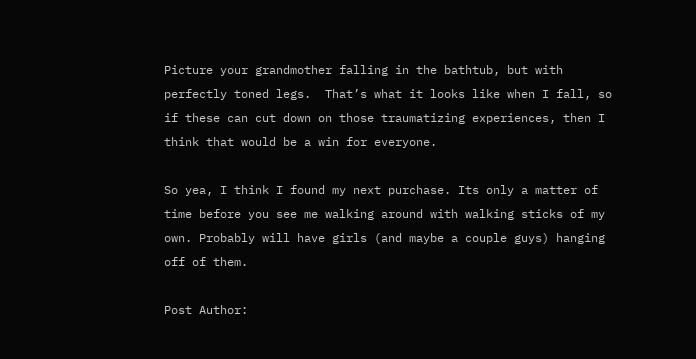Picture your grandmother falling in the bathtub, but with perfectly toned legs.  That’s what it looks like when I fall, so if these can cut down on those traumatizing experiences, then I think that would be a win for everyone.

So yea, I think I found my next purchase. Its only a matter of time before you see me walking around with walking sticks of my own. Probably will have girls (and maybe a couple guys) hanging off of them.

Post Author: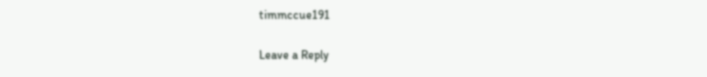timmccue191

Leave a Reply